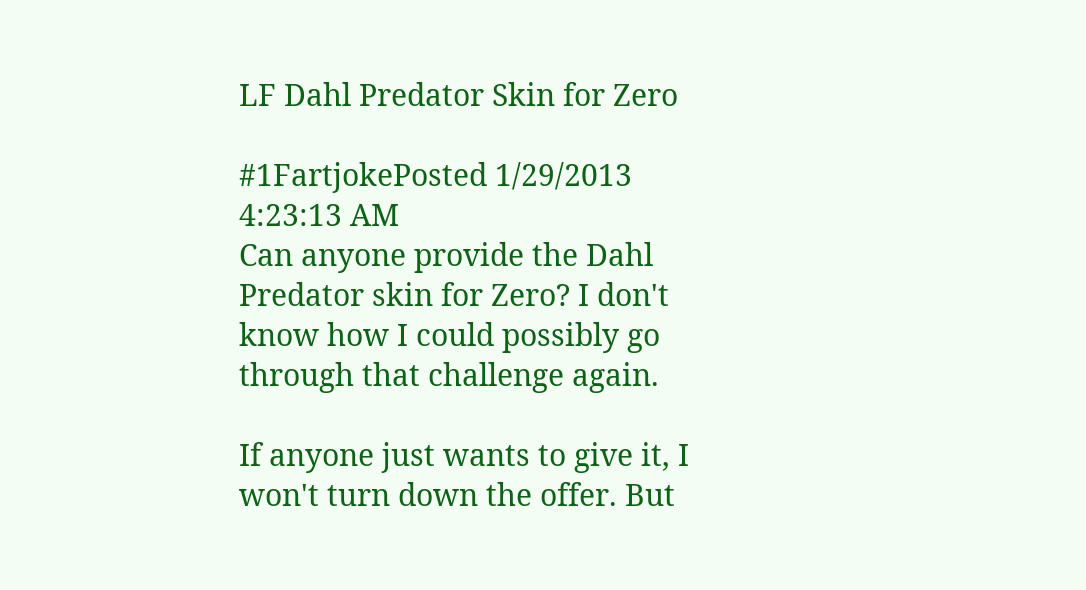LF Dahl Predator Skin for Zero

#1FartjokePosted 1/29/2013 4:23:13 AM
Can anyone provide the Dahl Predator skin for Zero? I don't know how I could possibly go through that challenge again.

If anyone just wants to give it, I won't turn down the offer. But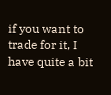if you want to trade for it, I have quite a bit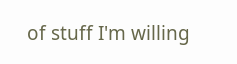of stuff I'm willing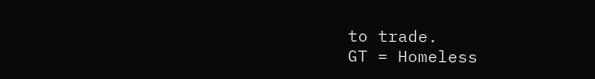to trade.
GT = Homeless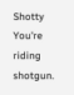Shotty
You're riding shotgun.